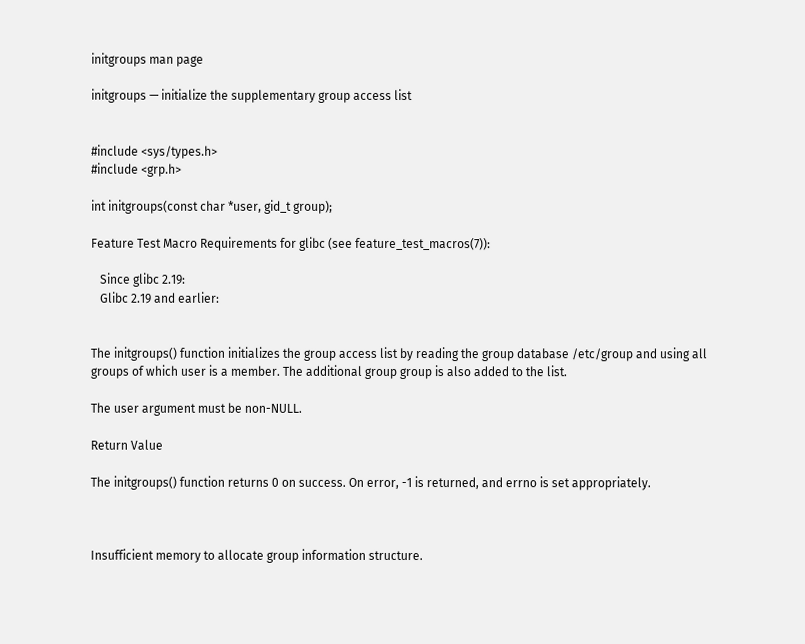initgroups man page

initgroups — initialize the supplementary group access list


#include <sys/types.h>
#include <grp.h>

int initgroups(const char *user, gid_t group);

Feature Test Macro Requirements for glibc (see feature_test_macros(7)):

   Since glibc 2.19:
   Glibc 2.19 and earlier:


The initgroups() function initializes the group access list by reading the group database /etc/group and using all groups of which user is a member. The additional group group is also added to the list.

The user argument must be non-NULL.

Return Value

The initgroups() function returns 0 on success. On error, -1 is returned, and errno is set appropriately.



Insufficient memory to allocate group information structure.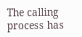The calling process has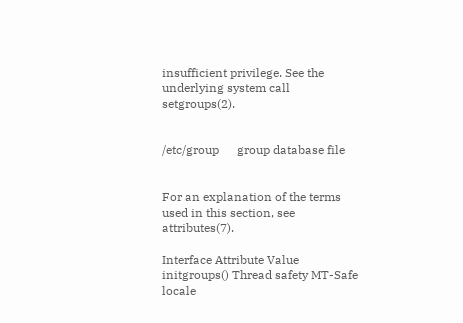insufficient privilege. See the underlying system call setgroups(2).


/etc/group      group database file


For an explanation of the terms used in this section, see attributes(7).

Interface Attribute Value
initgroups() Thread safety MT-Safe locale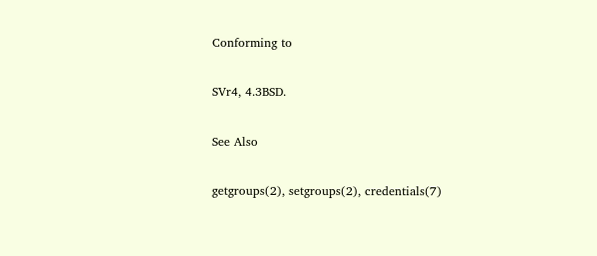Conforming to

SVr4, 4.3BSD.

See Also

getgroups(2), setgroups(2), credentials(7)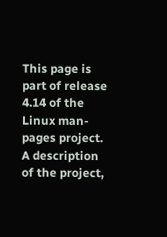This page is part of release 4.14 of the Linux man-pages project. A description of the project,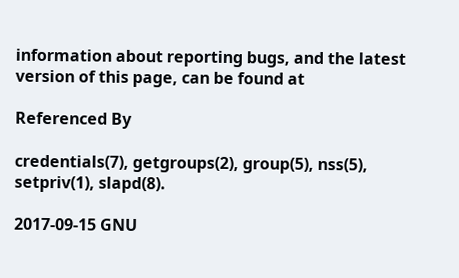information about reporting bugs, and the latest version of this page, can be found at

Referenced By

credentials(7), getgroups(2), group(5), nss(5), setpriv(1), slapd(8).

2017-09-15 GNU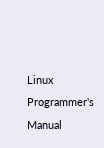Linux Programmer's Manual